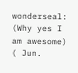wonderseal: (Why yes I am awesome)
( Jun.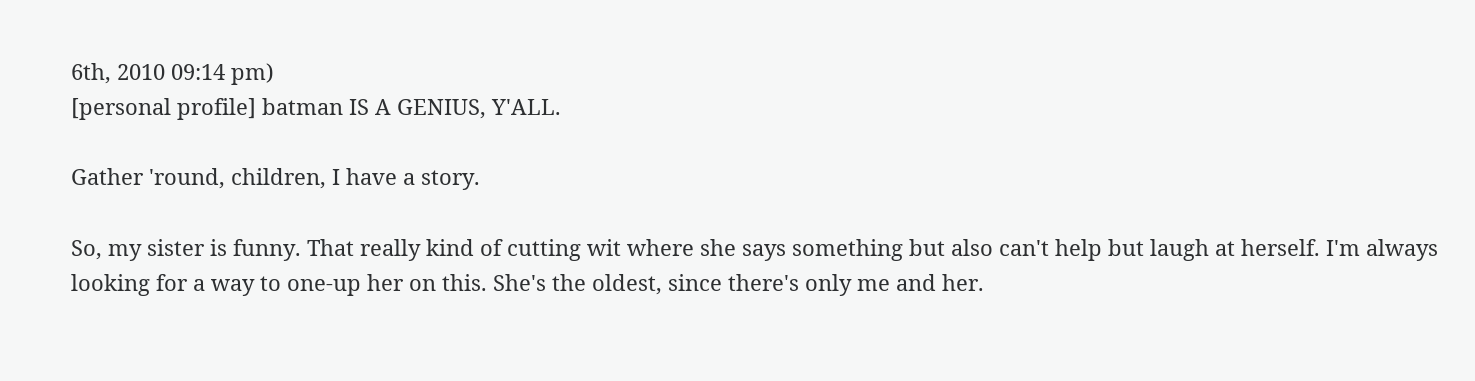6th, 2010 09:14 pm)
[personal profile] batman IS A GENIUS, Y'ALL.

Gather 'round, children, I have a story.

So, my sister is funny. That really kind of cutting wit where she says something but also can't help but laugh at herself. I'm always looking for a way to one-up her on this. She's the oldest, since there's only me and her.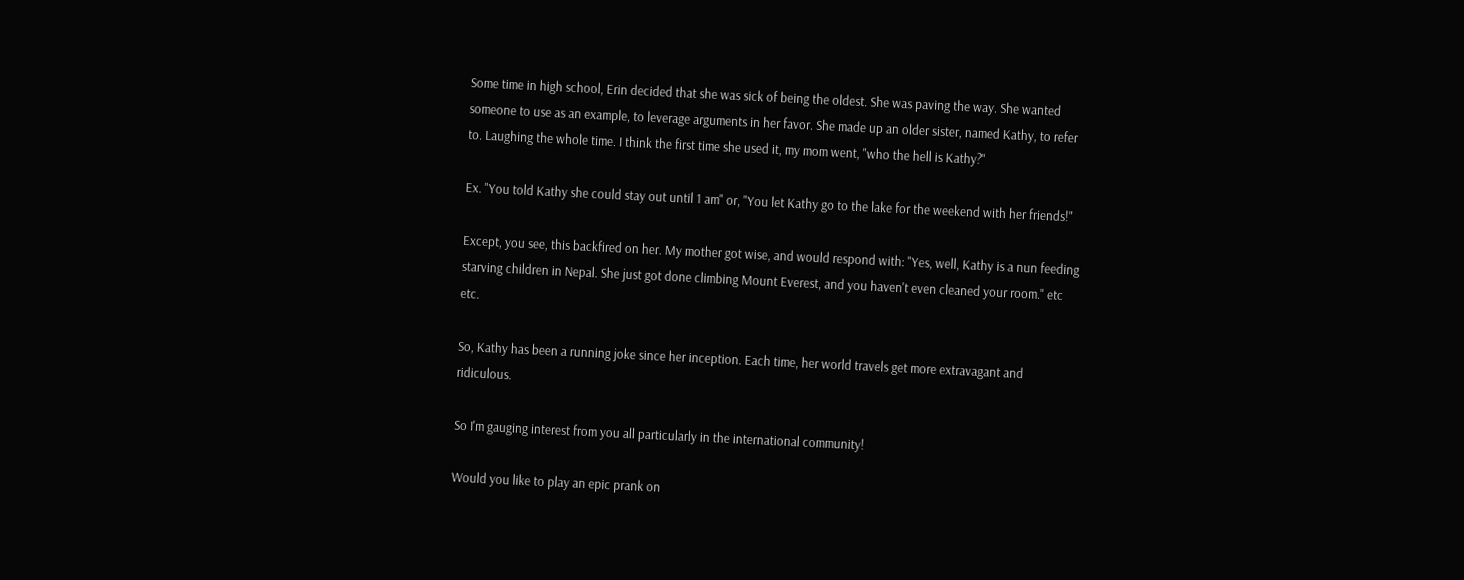Some time in high school, Erin decided that she was sick of being the oldest. She was paving the way. She wanted someone to use as an example, to leverage arguments in her favor. She made up an older sister, named Kathy, to refer to. Laughing the whole time. I think the first time she used it, my mom went, "who the hell is Kathy?"

Ex. "You told Kathy she could stay out until 1 am" or, "You let Kathy go to the lake for the weekend with her friends!"

Except, you see, this backfired on her. My mother got wise, and would respond with: "Yes, well, Kathy is a nun feeding starving children in Nepal. She just got done climbing Mount Everest, and you haven't even cleaned your room." etc etc.

So, Kathy has been a running joke since her inception. Each time, her world travels get more extravagant and ridiculous.

So I'm gauging interest from you all particularly in the international community!

Would you like to play an epic prank on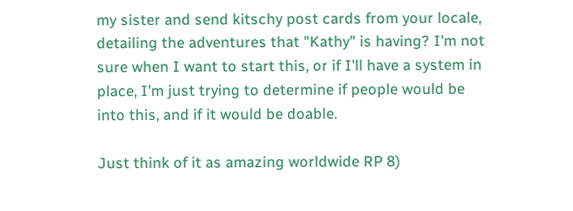my sister and send kitschy post cards from your locale, detailing the adventures that "Kathy" is having? I'm not sure when I want to start this, or if I'll have a system in place, I'm just trying to determine if people would be into this, and if it would be doable.

Just think of it as amazing worldwide RP 8)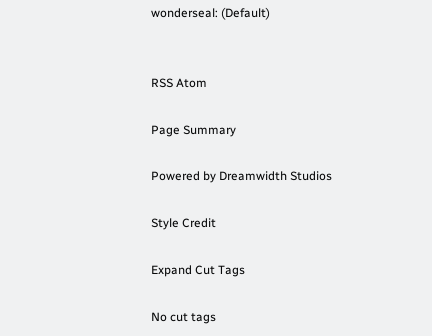wonderseal: (Default)


RSS Atom

Page Summary

Powered by Dreamwidth Studios

Style Credit

Expand Cut Tags

No cut tags